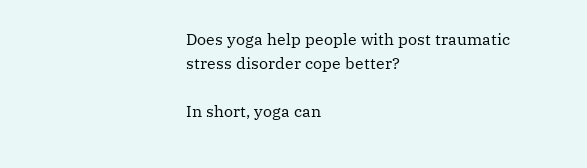Does yoga help people with post traumatic stress disorder cope better?

In short, yoga can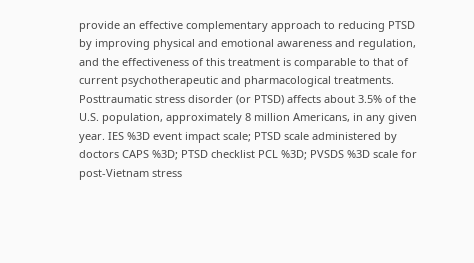provide an effective complementary approach to reducing PTSD by improving physical and emotional awareness and regulation, and the effectiveness of this treatment is comparable to that of current psychotherapeutic and pharmacological treatments. Posttraumatic stress disorder (or PTSD) affects about 3.5% of the U.S. population, approximately 8 million Americans, in any given year. IES %3D event impact scale; PTSD scale administered by doctors CAPS %3D; PTSD checklist PCL %3D; PVSDS %3D scale for post-Vietnam stress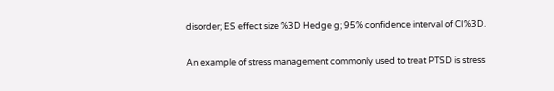disorder; ES effect size %3D Hedge g; 95% confidence interval of CI%3D.

An example of stress management commonly used to treat PTSD is stress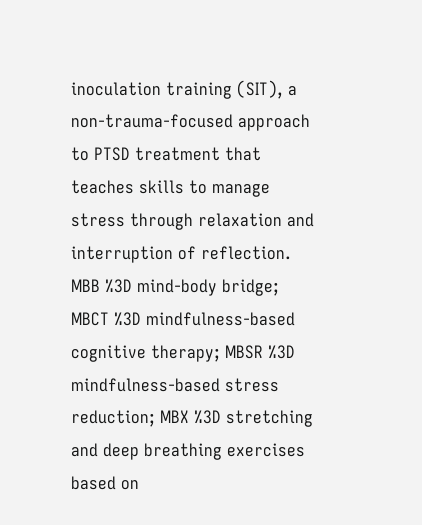inoculation training (SIT), a non-trauma-focused approach to PTSD treatment that teaches skills to manage stress through relaxation and interruption of reflection. MBB %3D mind-body bridge; MBCT %3D mindfulness-based cognitive therapy; MBSR %3D mindfulness-based stress reduction; MBX %3D stretching and deep breathing exercises based on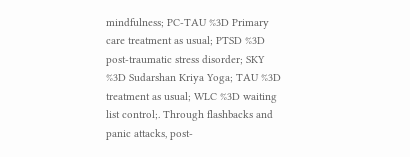mindfulness; PC-TAU %3D Primary care treatment as usual; PTSD %3D post-traumatic stress disorder; SKY %3D Sudarshan Kriya Yoga; TAU %3D treatment as usual; WLC %3D waiting list control;. Through flashbacks and panic attacks, post-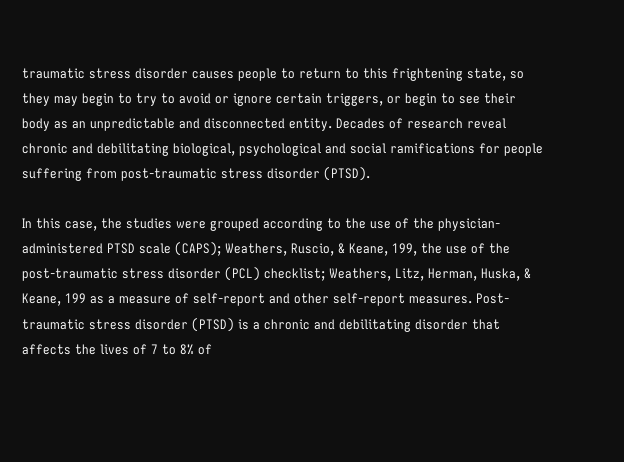traumatic stress disorder causes people to return to this frightening state, so they may begin to try to avoid or ignore certain triggers, or begin to see their body as an unpredictable and disconnected entity. Decades of research reveal chronic and debilitating biological, psychological and social ramifications for people suffering from post-traumatic stress disorder (PTSD).

In this case, the studies were grouped according to the use of the physician-administered PTSD scale (CAPS); Weathers, Ruscio, & Keane, 199, the use of the post-traumatic stress disorder (PCL) checklist; Weathers, Litz, Herman, Huska, & Keane, 199 as a measure of self-report and other self-report measures. Post-traumatic stress disorder (PTSD) is a chronic and debilitating disorder that affects the lives of 7 to 8% of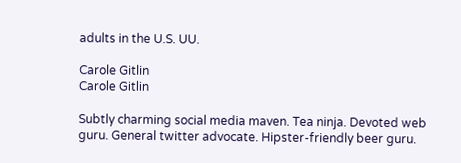adults in the U.S. UU.

Carole Gitlin
Carole Gitlin

Subtly charming social media maven. Tea ninja. Devoted web guru. General twitter advocate. Hipster-friendly beer guru.